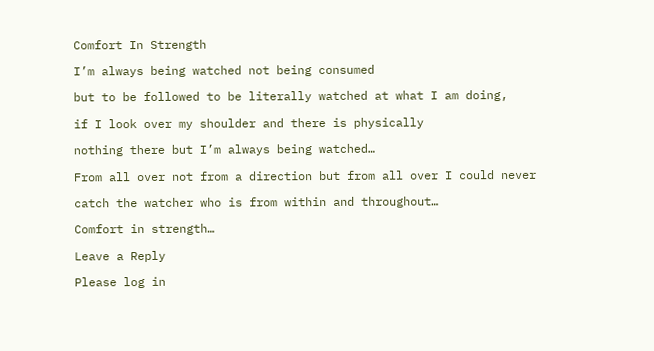Comfort In Strength

I’m always being watched not being consumed

but to be followed to be literally watched at what I am doing,

if I look over my shoulder and there is physically

nothing there but I’m always being watched…

From all over not from a direction but from all over I could never

catch the watcher who is from within and throughout…

Comfort in strength…

Leave a Reply

Please log in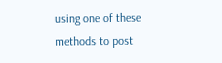using one of these methods to post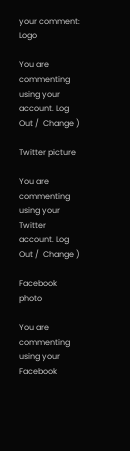your comment: Logo

You are commenting using your account. Log Out /  Change )

Twitter picture

You are commenting using your Twitter account. Log Out /  Change )

Facebook photo

You are commenting using your Facebook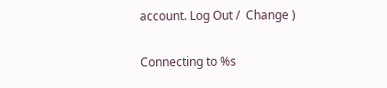account. Log Out /  Change )

Connecting to %s